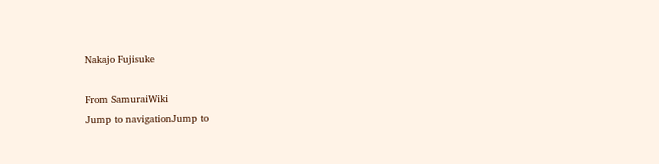Nakajo Fujisuke

From SamuraiWiki
Jump to navigationJump to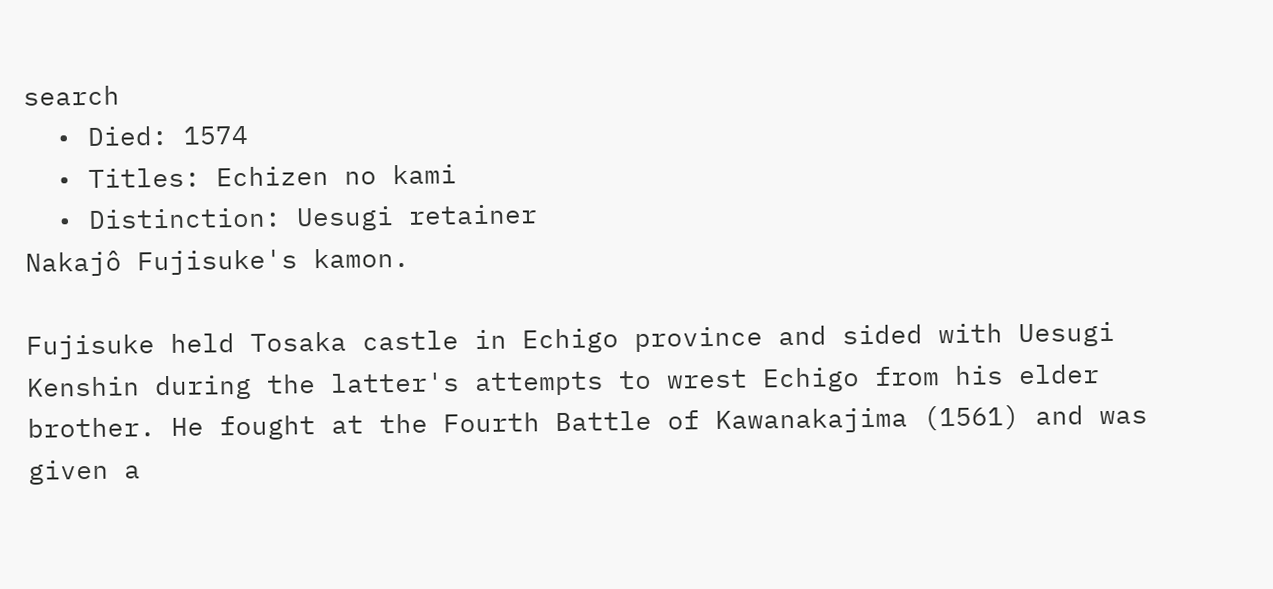search
  • Died: 1574
  • Titles: Echizen no kami
  • Distinction: Uesugi retainer
Nakajô Fujisuke's kamon.

Fujisuke held Tosaka castle in Echigo province and sided with Uesugi Kenshin during the latter's attempts to wrest Echigo from his elder brother. He fought at the Fourth Battle of Kawanakajima (1561) and was given a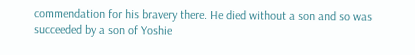commendation for his bravery there. He died without a son and so was succeeded by a son of Yoshie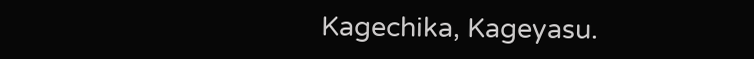Kagechika, Kageyasu.